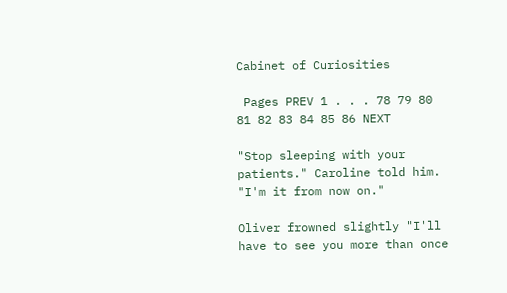Cabinet of Curiosities

 Pages PREV 1 . . . 78 79 80 81 82 83 84 85 86 NEXT

"Stop sleeping with your patients." Caroline told him. "I'm it from now on."

Oliver frowned slightly "I'll have to see you more than once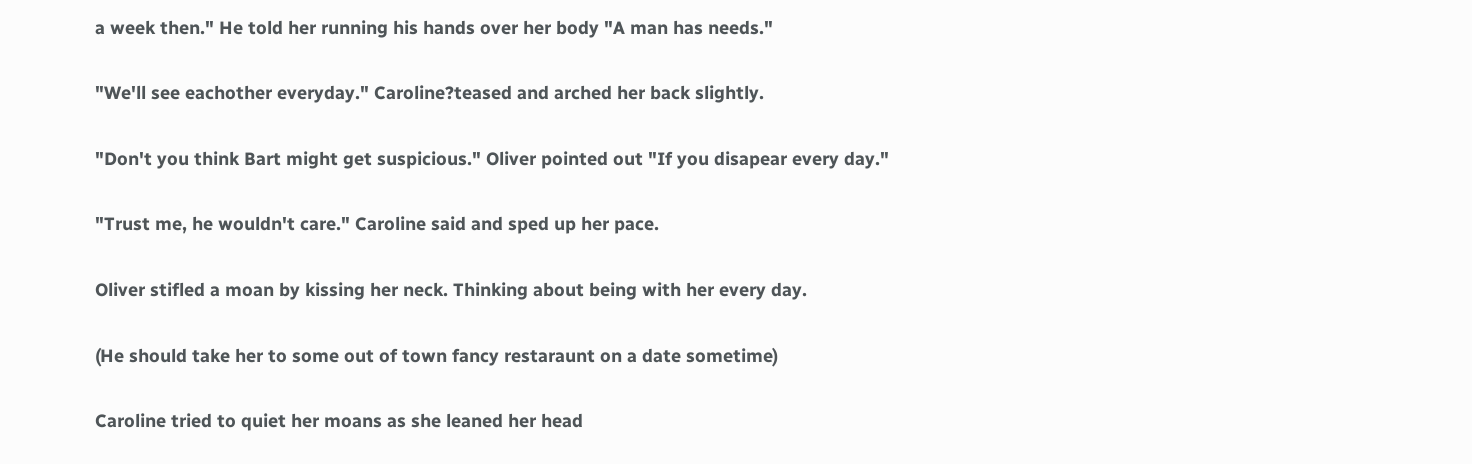a week then." He told her running his hands over her body "A man has needs."

"We'll see eachother everyday." Caroline?teased and arched her back slightly.

"Don't you think Bart might get suspicious." Oliver pointed out "If you disapear every day."

"Trust me, he wouldn't care." Caroline said and sped up her pace.

Oliver stifled a moan by kissing her neck. Thinking about being with her every day.

(He should take her to some out of town fancy restaraunt on a date sometime)

Caroline tried to quiet her moans as she leaned her head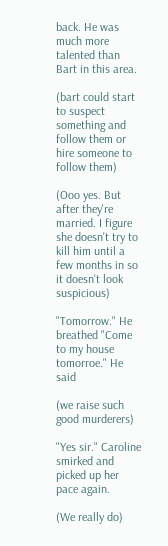back. He was much more talented than Bart in this area.

(bart could start to suspect something and follow them or hire someone to follow them)

(Ooo yes. But after they're married. I figure she doesn't try to kill him until a few months in so it doesn't look suspicious)

"Tomorrow." He breathed "Come to my house tomorroe." He said

(we raise such good murderers)

"Yes sir." Caroline smirked and picked up her pace again.

(We really do)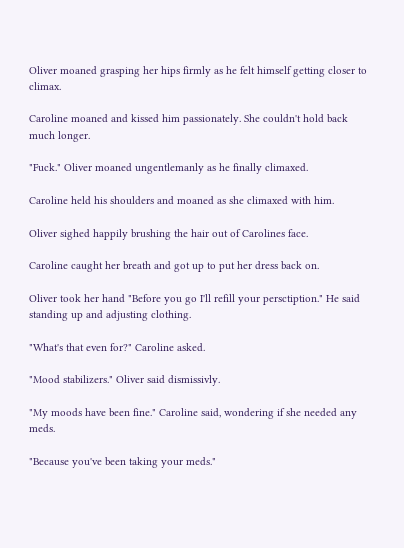Oliver moaned grasping her hips firmly as he felt himself getting closer to climax.

Caroline moaned and kissed him passionately. She couldn't hold back much longer.

"Fuck." Oliver moaned ungentlemanly as he finally climaxed.

Caroline held his shoulders and moaned as she climaxed with him.

Oliver sighed happily brushing the hair out of Carolines face.

Caroline caught her breath and got up to put her dress back on.

Oliver took her hand "Before you go I'll refill your persctiption." He said standing up and adjusting clothing.

"What's that even for?" Caroline asked.

"Mood stabilizers." Oliver said dismissivly.

"My moods have been fine." Caroline said, wondering if she needed any meds.

"Because you've been taking your meds."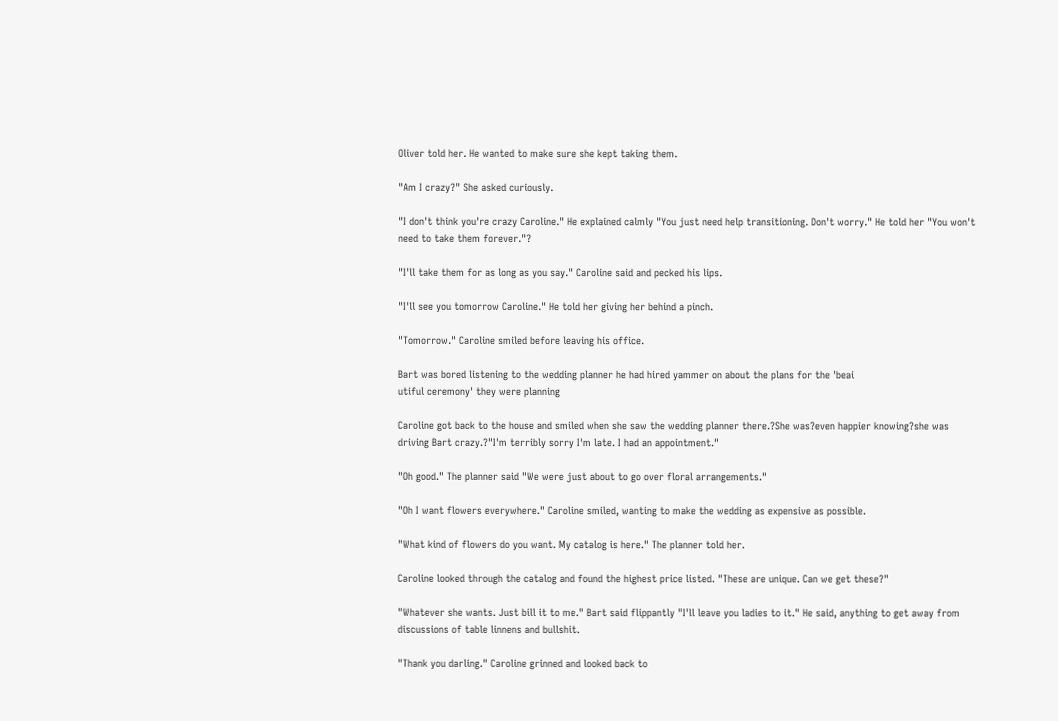Oliver told her. He wanted to make sure she kept taking them.

"Am I crazy?" She asked curiously.

"I don't think you're crazy Caroline." He explained calmly "You just need help transitioning. Don't worry." He told her "You won't need to take them forever."?

"I'll take them for as long as you say." Caroline said and pecked his lips.

"I'll see you tomorrow Caroline." He told her giving her behind a pinch.

"Tomorrow." Caroline smiled before leaving his office.

Bart was bored listening to the wedding planner he had hired yammer on about the plans for the 'beai
utiful ceremony' they were planning

Caroline got back to the house and smiled when she saw the wedding planner there.?She was?even happier knowing?she was driving Bart crazy.?"I'm terribly sorry I'm late. I had an appointment."

"Oh good." The planner said "We were just about to go over floral arrangements."

"Oh I want flowers everywhere." Caroline smiled, wanting to make the wedding as expensive as possible.

"What kind of flowers do you want. My catalog is here." The planner told her.

Caroline looked through the catalog and found the highest price listed. "These are unique. Can we get these?"

"Whatever she wants. Just bill it to me." Bart said flippantly "I'll leave you ladies to it." He said, anything to get away from discussions of table linnens and bullshit.

"Thank you darling." Caroline grinned and looked back to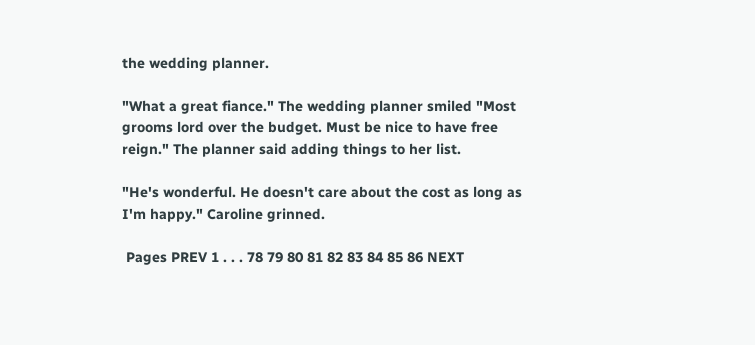the wedding planner.

"What a great fiance." The wedding planner smiled "Most grooms lord over the budget. Must be nice to have free reign." The planner said adding things to her list.

"He's wonderful. He doesn't care about the cost as long as I'm happy." Caroline grinned.

 Pages PREV 1 . . . 78 79 80 81 82 83 84 85 86 NEXT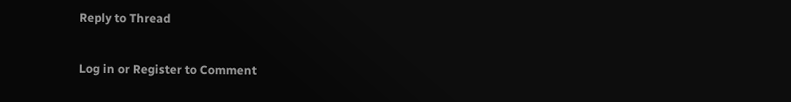Reply to Thread

Log in or Register to Comment